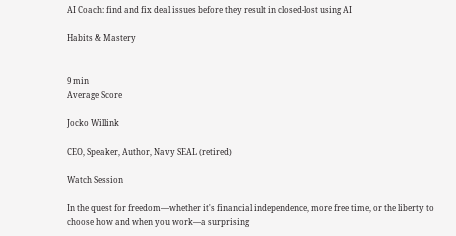AI Coach: find and fix deal issues before they result in closed-lost using AI

Habits & Mastery


9 min
Average Score

Jocko Willink

CEO, Speaker, Author, Navy SEAL (retired)

Watch Session

In the quest for freedom—whether it's financial independence, more free time, or the liberty to choose how and when you work—a surprising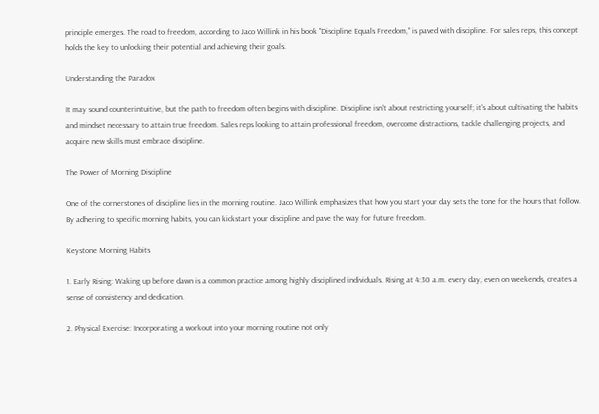principle emerges. The road to freedom, according to Jaco Willink in his book "Discipline Equals Freedom," is paved with discipline. For sales reps, this concept holds the key to unlocking their potential and achieving their goals.

Understanding the Paradox

It may sound counterintuitive, but the path to freedom often begins with discipline. Discipline isn't about restricting yourself; it's about cultivating the habits and mindset necessary to attain true freedom. Sales reps looking to attain professional freedom, overcome distractions, tackle challenging projects, and acquire new skills must embrace discipline.

The Power of Morning Discipline

One of the cornerstones of discipline lies in the morning routine. Jaco Willink emphasizes that how you start your day sets the tone for the hours that follow. By adhering to specific morning habits, you can kickstart your discipline and pave the way for future freedom.

Keystone Morning Habits

1. Early Rising: Waking up before dawn is a common practice among highly disciplined individuals. Rising at 4:30 a.m. every day, even on weekends, creates a sense of consistency and dedication.

2. Physical Exercise: Incorporating a workout into your morning routine not only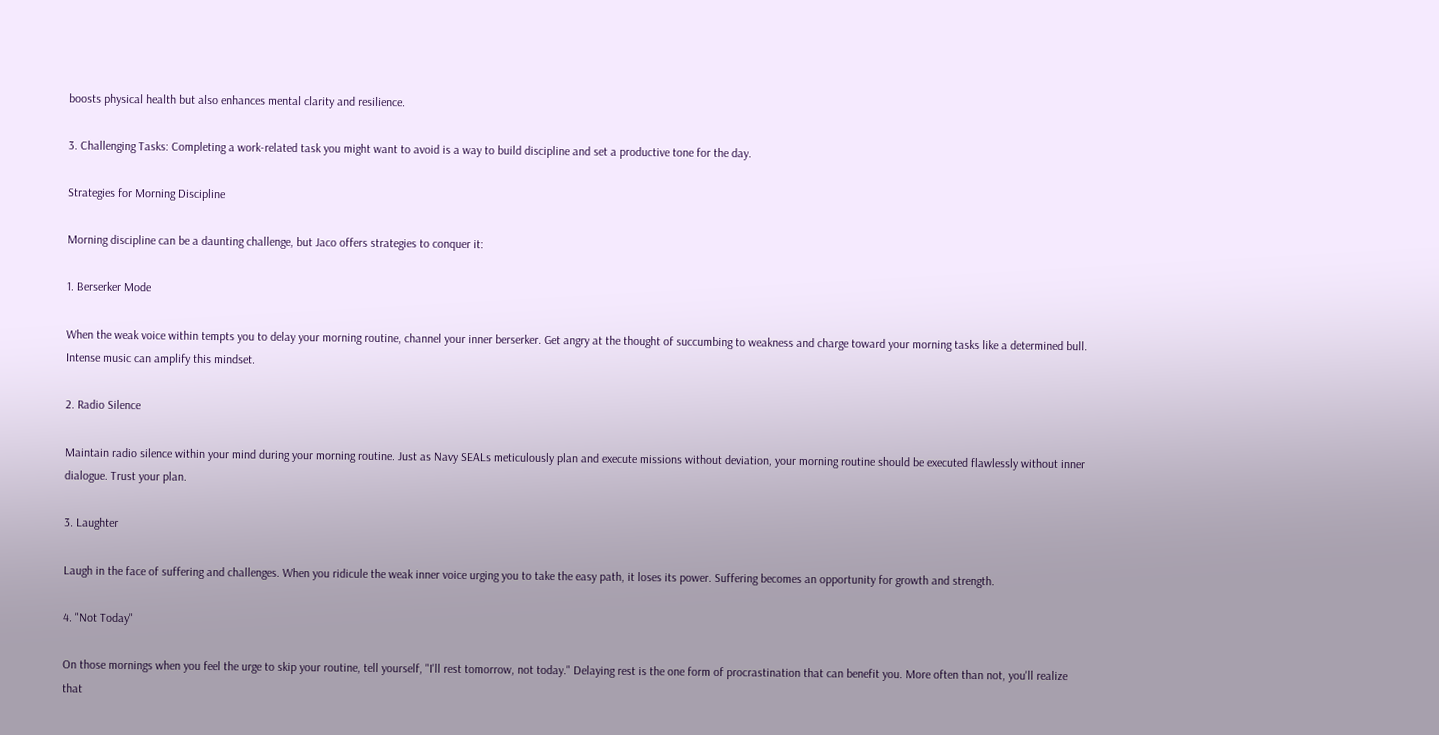boosts physical health but also enhances mental clarity and resilience.

3. Challenging Tasks: Completing a work-related task you might want to avoid is a way to build discipline and set a productive tone for the day.

Strategies for Morning Discipline

Morning discipline can be a daunting challenge, but Jaco offers strategies to conquer it:

1. Berserker Mode

When the weak voice within tempts you to delay your morning routine, channel your inner berserker. Get angry at the thought of succumbing to weakness and charge toward your morning tasks like a determined bull. Intense music can amplify this mindset.

2. Radio Silence

Maintain radio silence within your mind during your morning routine. Just as Navy SEALs meticulously plan and execute missions without deviation, your morning routine should be executed flawlessly without inner dialogue. Trust your plan.

3. Laughter

Laugh in the face of suffering and challenges. When you ridicule the weak inner voice urging you to take the easy path, it loses its power. Suffering becomes an opportunity for growth and strength.

4. "Not Today"

On those mornings when you feel the urge to skip your routine, tell yourself, "I'll rest tomorrow, not today." Delaying rest is the one form of procrastination that can benefit you. More often than not, you'll realize that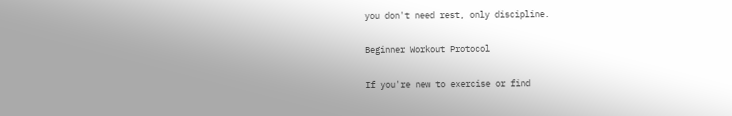you don't need rest, only discipline.

Beginner Workout Protocol

If you're new to exercise or find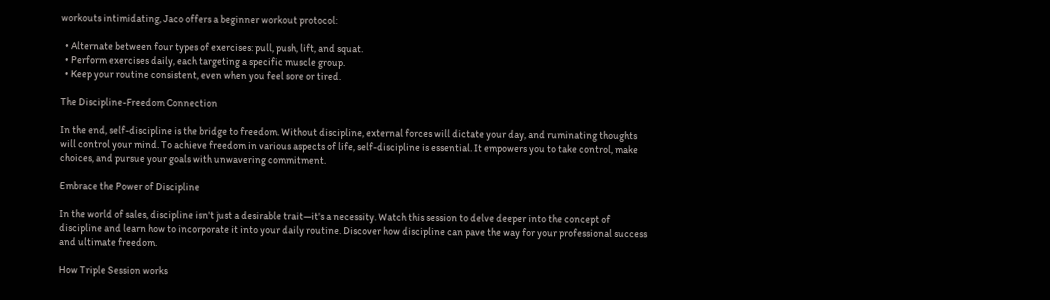workouts intimidating, Jaco offers a beginner workout protocol:

  • Alternate between four types of exercises: pull, push, lift, and squat.
  • Perform exercises daily, each targeting a specific muscle group.
  • Keep your routine consistent, even when you feel sore or tired.

The Discipline-Freedom Connection

In the end, self-discipline is the bridge to freedom. Without discipline, external forces will dictate your day, and ruminating thoughts will control your mind. To achieve freedom in various aspects of life, self-discipline is essential. It empowers you to take control, make choices, and pursue your goals with unwavering commitment.

Embrace the Power of Discipline

In the world of sales, discipline isn't just a desirable trait—it's a necessity. Watch this session to delve deeper into the concept of discipline and learn how to incorporate it into your daily routine. Discover how discipline can pave the way for your professional success and ultimate freedom.

How Triple Session works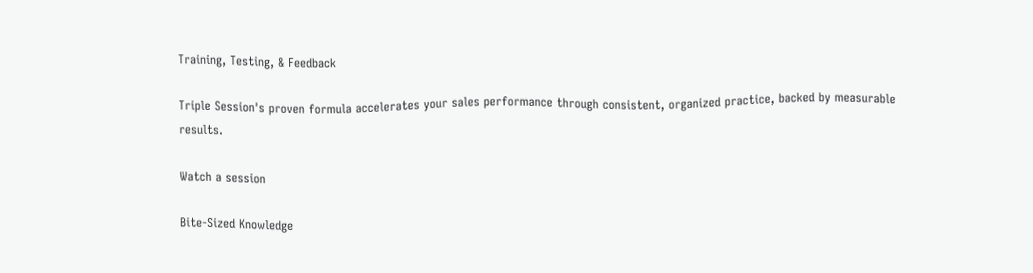Training, Testing, & Feedback

Triple Session's proven formula accelerates your sales performance through consistent, organized practice, backed by measurable results.

Watch a session

Bite-Sized Knowledge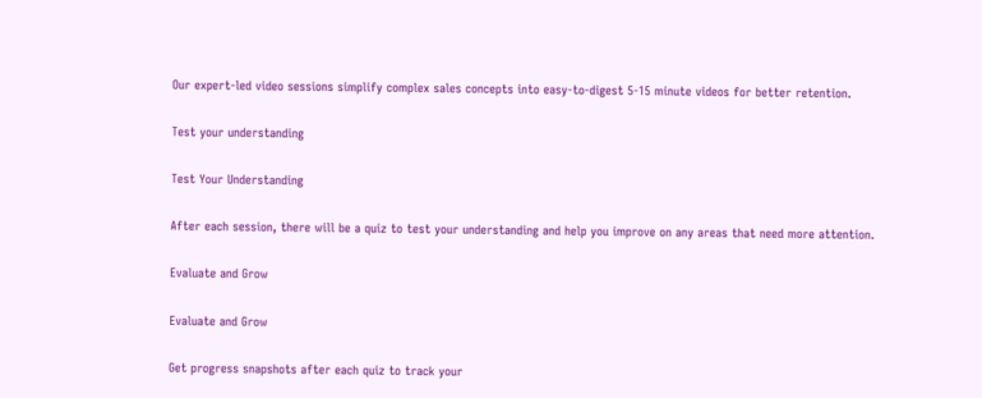Our expert-led video sessions simplify complex sales concepts into easy-to-digest 5-15 minute videos for better retention.

Test your understanding

Test Your Understanding

After each session, there will be a quiz to test your understanding and help you improve on any areas that need more attention.

Evaluate and Grow

Evaluate and Grow

Get progress snapshots after each quiz to track your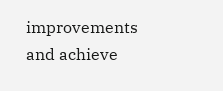improvements and achieve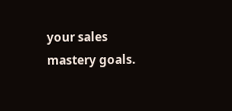your sales mastery goals.